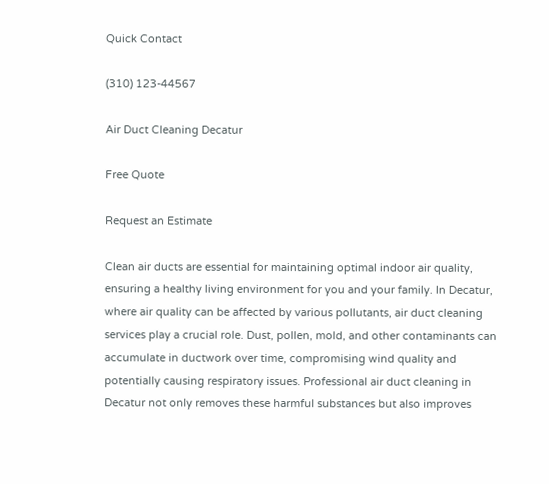Quick Contact

(310) 123-44567

Air Duct Cleaning Decatur

Free Quote

Request an Estimate

Clean air ducts are essential for maintaining optimal indoor air quality, ensuring a healthy living environment for you and your family. In Decatur, where air quality can be affected by various pollutants, air duct cleaning services play a crucial role. Dust, pollen, mold, and other contaminants can accumulate in ductwork over time, compromising wind quality and potentially causing respiratory issues. Professional air duct cleaning in Decatur not only removes these harmful substances but also improves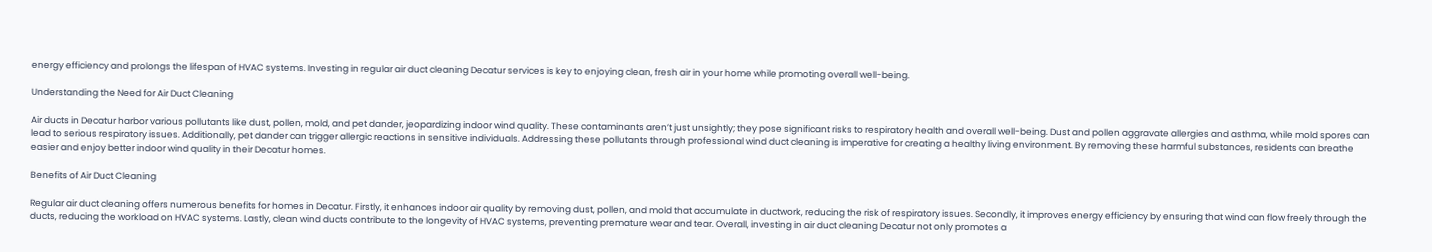energy efficiency and prolongs the lifespan of HVAC systems. Investing in regular air duct cleaning Decatur services is key to enjoying clean, fresh air in your home while promoting overall well-being.

Understanding the Need for Air Duct Cleaning

Air ducts in Decatur harbor various pollutants like dust, pollen, mold, and pet dander, jeopardizing indoor wind quality. These contaminants aren’t just unsightly; they pose significant risks to respiratory health and overall well-being. Dust and pollen aggravate allergies and asthma, while mold spores can lead to serious respiratory issues. Additionally, pet dander can trigger allergic reactions in sensitive individuals. Addressing these pollutants through professional wind duct cleaning is imperative for creating a healthy living environment. By removing these harmful substances, residents can breathe easier and enjoy better indoor wind quality in their Decatur homes.

Benefits of Air Duct Cleaning

Regular air duct cleaning offers numerous benefits for homes in Decatur. Firstly, it enhances indoor air quality by removing dust, pollen, and mold that accumulate in ductwork, reducing the risk of respiratory issues. Secondly, it improves energy efficiency by ensuring that wind can flow freely through the ducts, reducing the workload on HVAC systems. Lastly, clean wind ducts contribute to the longevity of HVAC systems, preventing premature wear and tear. Overall, investing in air duct cleaning Decatur not only promotes a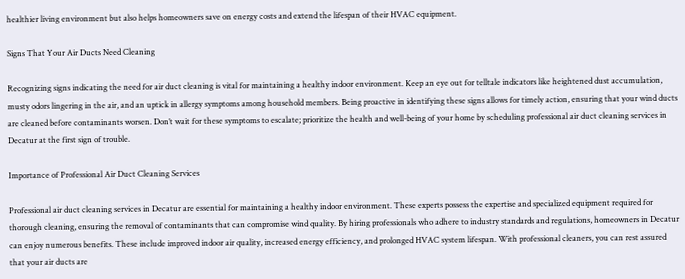healthier living environment but also helps homeowners save on energy costs and extend the lifespan of their HVAC equipment.

Signs That Your Air Ducts Need Cleaning

Recognizing signs indicating the need for air duct cleaning is vital for maintaining a healthy indoor environment. Keep an eye out for telltale indicators like heightened dust accumulation, musty odors lingering in the air, and an uptick in allergy symptoms among household members. Being proactive in identifying these signs allows for timely action, ensuring that your wind ducts are cleaned before contaminants worsen. Don’t wait for these symptoms to escalate; prioritize the health and well-being of your home by scheduling professional air duct cleaning services in Decatur at the first sign of trouble.

Importance of Professional Air Duct Cleaning Services

Professional air duct cleaning services in Decatur are essential for maintaining a healthy indoor environment. These experts possess the expertise and specialized equipment required for thorough cleaning, ensuring the removal of contaminants that can compromise wind quality. By hiring professionals who adhere to industry standards and regulations, homeowners in Decatur can enjoy numerous benefits. These include improved indoor air quality, increased energy efficiency, and prolonged HVAC system lifespan. With professional cleaners, you can rest assured that your air ducts are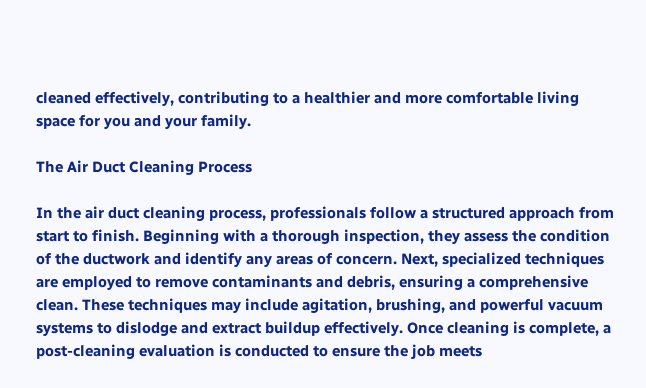cleaned effectively, contributing to a healthier and more comfortable living space for you and your family.

The Air Duct Cleaning Process

In the air duct cleaning process, professionals follow a structured approach from start to finish. Beginning with a thorough inspection, they assess the condition of the ductwork and identify any areas of concern. Next, specialized techniques are employed to remove contaminants and debris, ensuring a comprehensive clean. These techniques may include agitation, brushing, and powerful vacuum systems to dislodge and extract buildup effectively. Once cleaning is complete, a post-cleaning evaluation is conducted to ensure the job meets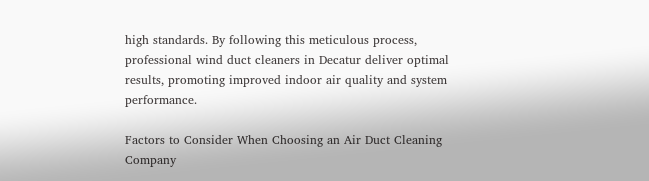high standards. By following this meticulous process, professional wind duct cleaners in Decatur deliver optimal results, promoting improved indoor air quality and system performance.

Factors to Consider When Choosing an Air Duct Cleaning Company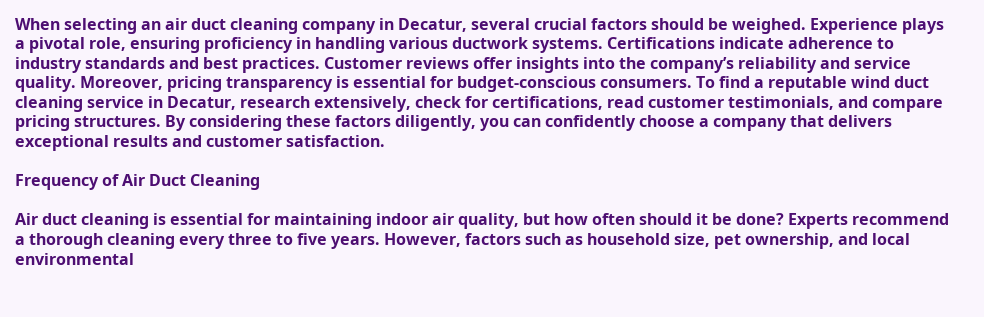When selecting an air duct cleaning company in Decatur, several crucial factors should be weighed. Experience plays a pivotal role, ensuring proficiency in handling various ductwork systems. Certifications indicate adherence to industry standards and best practices. Customer reviews offer insights into the company’s reliability and service quality. Moreover, pricing transparency is essential for budget-conscious consumers. To find a reputable wind duct cleaning service in Decatur, research extensively, check for certifications, read customer testimonials, and compare pricing structures. By considering these factors diligently, you can confidently choose a company that delivers exceptional results and customer satisfaction.

Frequency of Air Duct Cleaning

Air duct cleaning is essential for maintaining indoor air quality, but how often should it be done? Experts recommend a thorough cleaning every three to five years. However, factors such as household size, pet ownership, and local environmental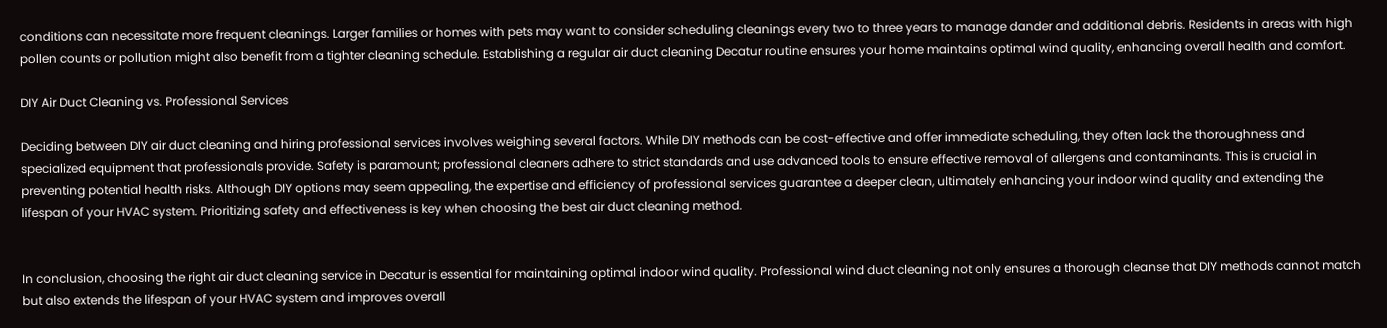conditions can necessitate more frequent cleanings. Larger families or homes with pets may want to consider scheduling cleanings every two to three years to manage dander and additional debris. Residents in areas with high pollen counts or pollution might also benefit from a tighter cleaning schedule. Establishing a regular air duct cleaning Decatur routine ensures your home maintains optimal wind quality, enhancing overall health and comfort.

DIY Air Duct Cleaning vs. Professional Services

Deciding between DIY air duct cleaning and hiring professional services involves weighing several factors. While DIY methods can be cost-effective and offer immediate scheduling, they often lack the thoroughness and specialized equipment that professionals provide. Safety is paramount; professional cleaners adhere to strict standards and use advanced tools to ensure effective removal of allergens and contaminants. This is crucial in preventing potential health risks. Although DIY options may seem appealing, the expertise and efficiency of professional services guarantee a deeper clean, ultimately enhancing your indoor wind quality and extending the lifespan of your HVAC system. Prioritizing safety and effectiveness is key when choosing the best air duct cleaning method.


In conclusion, choosing the right air duct cleaning service in Decatur is essential for maintaining optimal indoor wind quality. Professional wind duct cleaning not only ensures a thorough cleanse that DIY methods cannot match but also extends the lifespan of your HVAC system and improves overall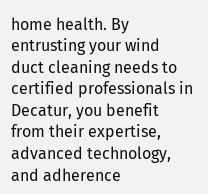home health. By entrusting your wind duct cleaning needs to certified professionals in Decatur, you benefit from their expertise, advanced technology, and adherence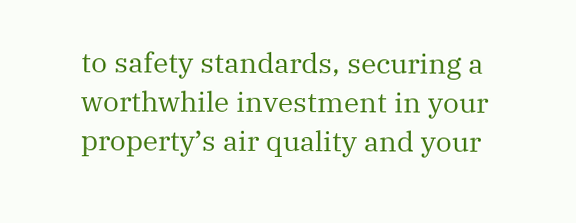to safety standards, securing a worthwhile investment in your property’s air quality and your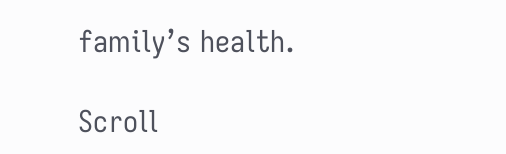family’s health.

Scroll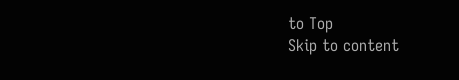to Top
Skip to content